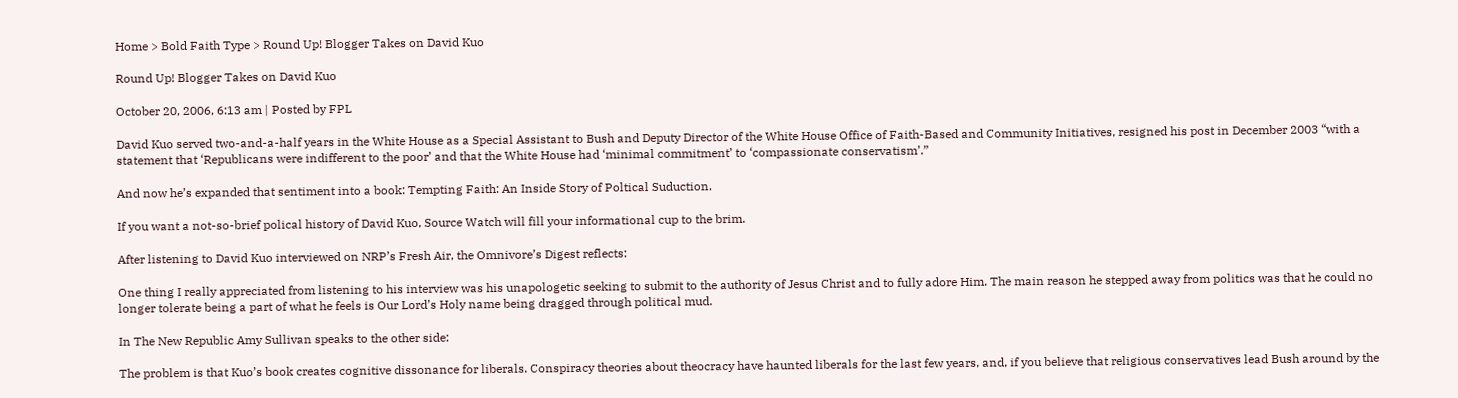Home > Bold Faith Type > Round Up! Blogger Takes on David Kuo

Round Up! Blogger Takes on David Kuo

October 20, 2006, 6:13 am | Posted by FPL

David Kuo served two-and-a-half years in the White House as a Special Assistant to Bush and Deputy Director of the White House Office of Faith-Based and Community Initiatives, resigned his post in December 2003 “with a statement that ‘Republicans were indifferent to the poor’ and that the White House had ‘minimal commitment’ to ‘compassionate conservatism’.”

And now he’s expanded that sentiment into a book: Tempting Faith: An Inside Story of Poltical Suduction.

If you want a not-so-brief polical history of David Kuo, Source Watch will fill your informational cup to the brim.

After listening to David Kuo interviewed on NRP’s Fresh Air, the Omnivore’s Digest reflects:

One thing I really appreciated from listening to his interview was his unapologetic seeking to submit to the authority of Jesus Christ and to fully adore Him. The main reason he stepped away from politics was that he could no longer tolerate being a part of what he feels is Our Lord’s Holy name being dragged through political mud.

In The New Republic Amy Sullivan speaks to the other side:

The problem is that Kuo’s book creates cognitive dissonance for liberals. Conspiracy theories about theocracy have haunted liberals for the last few years, and, if you believe that religious conservatives lead Bush around by the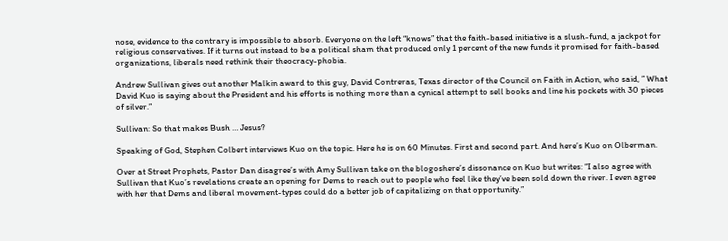nose, evidence to the contrary is impossible to absorb. Everyone on the left “knows” that the faith-based initiative is a slush-fund, a jackpot for religious conservatives. If it turns out instead to be a political sham that produced only 1 percent of the new funds it promised for faith-based organizations, liberals need rethink their theocracy-phobia.

Andrew Sullivan gives out another Malkin award to this guy, David Contreras, Texas director of the Council on Faith in Action, who said, ” What David Kuo is saying about the President and his efforts is nothing more than a cynical attempt to sell books and line his pockets with 30 pieces of silver.”

Sullivan: So that makes Bush … Jesus?

Speaking of God, Stephen Colbert interviews Kuo on the topic. Here he is on 60 Minutes. First and second part. And here’s Kuo on Olberman.

Over at Street Prophets, Pastor Dan disagree’s with Amy Sullivan take on the blogoshere’s dissonance on Kuo but writes: “I also agree with Sullivan that Kuo’s revelations create an opening for Dems to reach out to people who feel like they’ve been sold down the river. I even agree with her that Dems and liberal movement-types could do a better job of capitalizing on that opportunity.”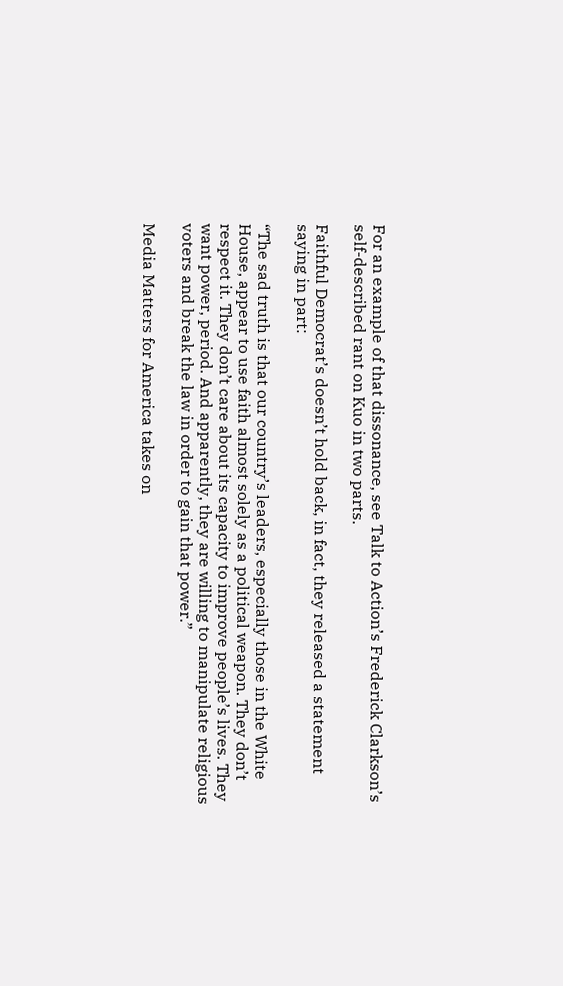For an example of that dissonance, see Talk to Action’s Frederick Clarkson’s self-described rant on Kuo in two parts.

Faithful Democrat’s doesn’t hold back, in fact, they released a statement saying in part:

“The sad truth is that our country’s leaders, especially those in the White House, appear to use faith almost solely as a political weapon. They don’t respect it. They don’t care about its capacity to improve people’s lives. They want power, period. And apparently, they are willing to manipulate religious voters and break the law in order to gain that power.”

Media Matters for America takes on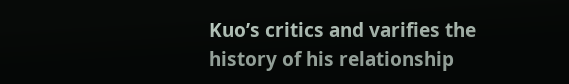Kuo’s critics and varifies the history of his relationship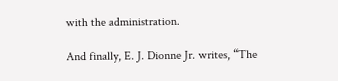with the administration.

And finally, E. J. Dionne Jr. writes, “The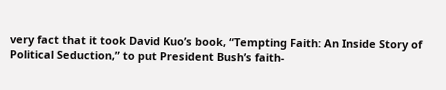very fact that it took David Kuo’s book, “Tempting Faith: An Inside Story of Political Seduction,” to put President Bush’s faith-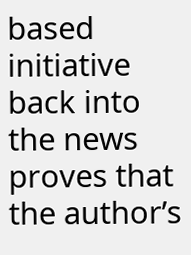based initiative back into the news proves that the author’s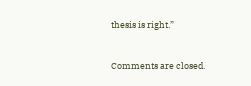thesis is right.”


Comments are closed.